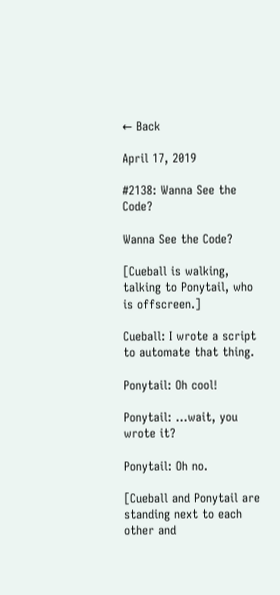← Back

April 17, 2019

#2138: Wanna See the Code?

Wanna See the Code?

[Cueball is walking, talking to Ponytail, who is offscreen.]

Cueball: I wrote a script to automate that thing.

Ponytail: Oh cool!

Ponytail: …wait, you wrote it?

Ponytail: Oh no.

[Cueball and Ponytail are standing next to each other and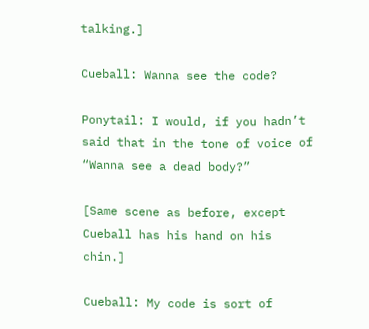talking.]

Cueball: Wanna see the code?

Ponytail: I would, if you hadn’t said that in the tone of voice of “Wanna see a dead body?”

[Same scene as before, except Cueball has his hand on his chin.]

Cueball: My code is sort of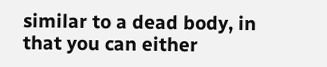similar to a dead body, in that you can either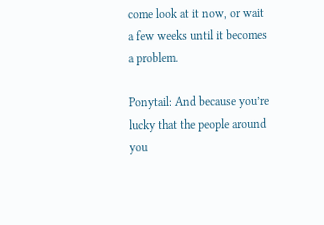come look at it now, or wait a few weeks until it becomes a problem.

Ponytail: And because you’re lucky that the people around you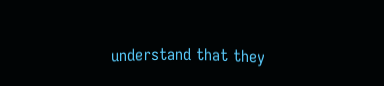understand that they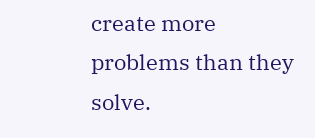create more problems than they solve.